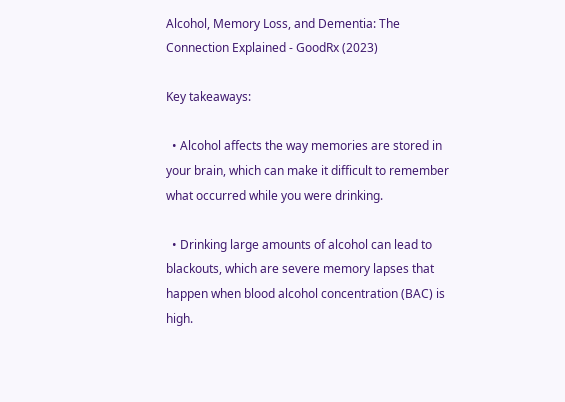Alcohol, Memory Loss, and Dementia: The Connection Explained - GoodRx (2023)

Key takeaways:

  • Alcohol affects the way memories are stored in your brain, which can make it difficult to remember what occurred while you were drinking.

  • Drinking large amounts of alcohol can lead to blackouts, which are severe memory lapses that happen when blood alcohol concentration (BAC) is high.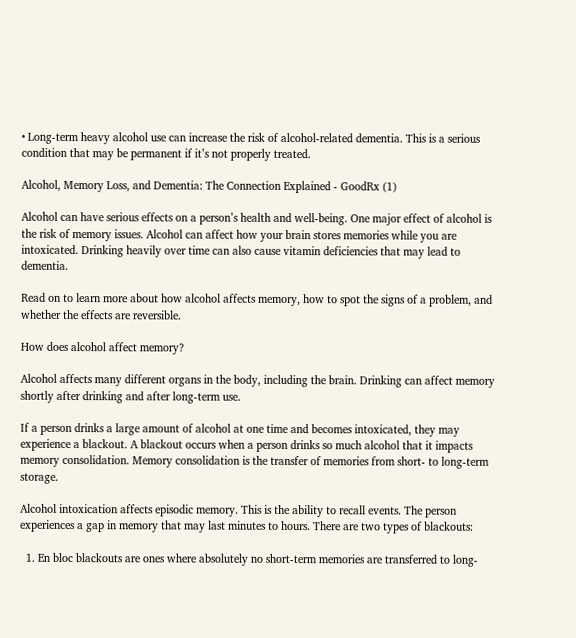• Long-term heavy alcohol use can increase the risk of alcohol-related dementia. This is a serious condition that may be permanent if it’s not properly treated.

Alcohol, Memory Loss, and Dementia: The Connection Explained - GoodRx (1)

Alcohol can have serious effects on a person’s health and well-being. One major effect of alcohol is the risk of memory issues. Alcohol can affect how your brain stores memories while you are intoxicated. Drinking heavily over time can also cause vitamin deficiencies that may lead to dementia.

Read on to learn more about how alcohol affects memory, how to spot the signs of a problem, and whether the effects are reversible.

How does alcohol affect memory?

Alcohol affects many different organs in the body, including the brain. Drinking can affect memory shortly after drinking and after long-term use.

If a person drinks a large amount of alcohol at one time and becomes intoxicated, they may experience a blackout. A blackout occurs when a person drinks so much alcohol that it impacts memory consolidation. Memory consolidation is the transfer of memories from short- to long-term storage.

Alcohol intoxication affects episodic memory. This is the ability to recall events. The person experiences a gap in memory that may last minutes to hours. There are two types of blackouts:

  1. En bloc blackouts are ones where absolutely no short-term memories are transferred to long-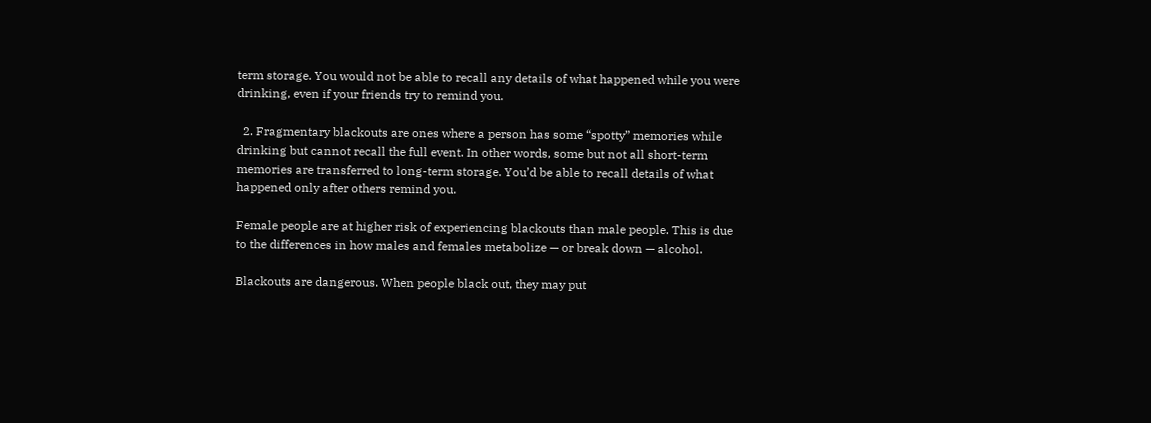term storage. You would not be able to recall any details of what happened while you were drinking, even if your friends try to remind you.

  2. Fragmentary blackouts are ones where a person has some “spotty” memories while drinking but cannot recall the full event. In other words, some but not all short-term memories are transferred to long-term storage. You’d be able to recall details of what happened only after others remind you.

Female people are at higher risk of experiencing blackouts than male people. This is due to the differences in how males and females metabolize — or break down — alcohol.

Blackouts are dangerous. When people black out, they may put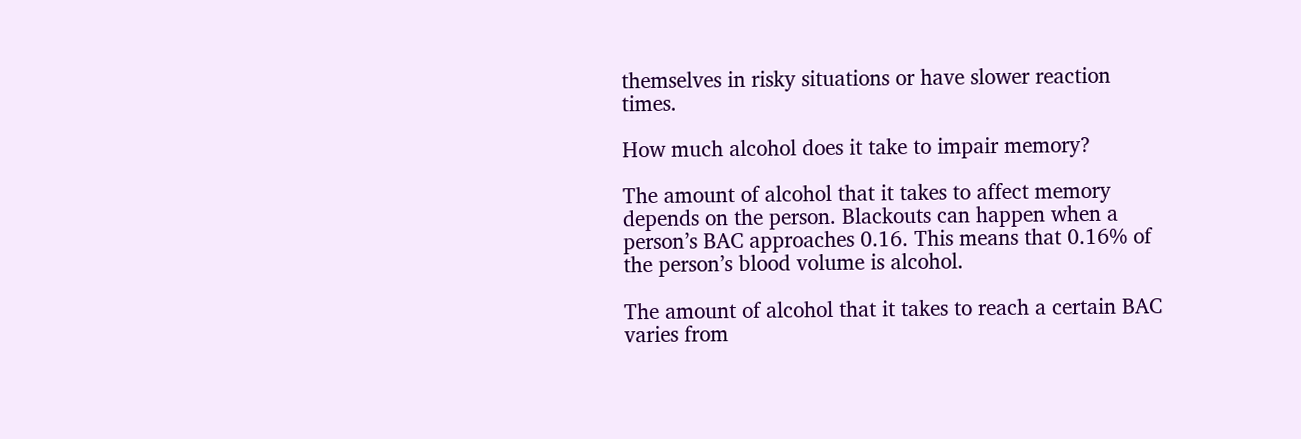themselves in risky situations or have slower reaction times.

How much alcohol does it take to impair memory?

The amount of alcohol that it takes to affect memory depends on the person. Blackouts can happen when a person’s BAC approaches 0.16. This means that 0.16% of the person’s blood volume is alcohol.

The amount of alcohol that it takes to reach a certain BAC varies from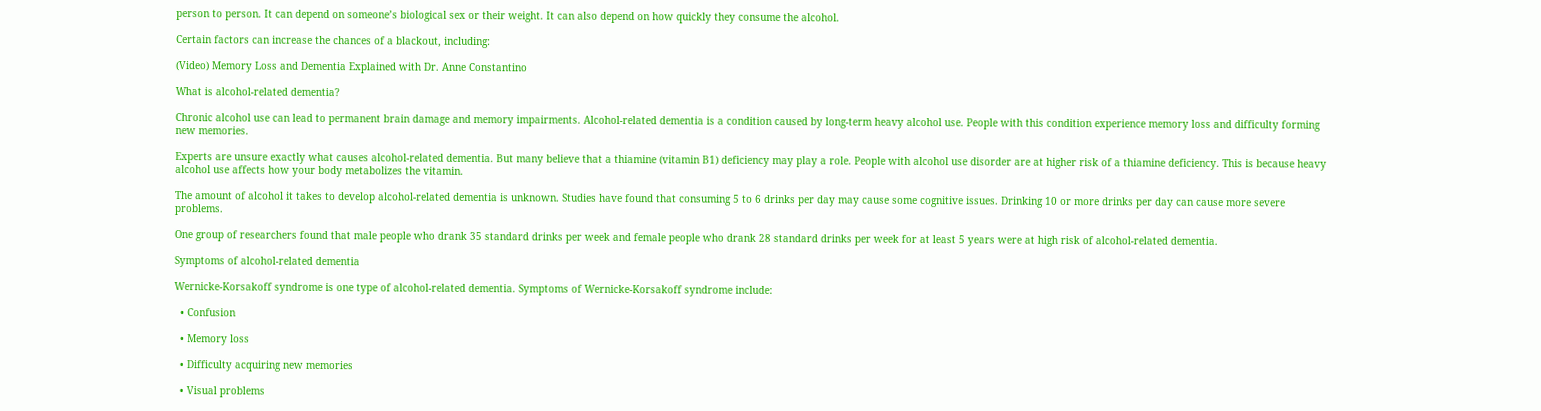person to person. It can depend on someone’s biological sex or their weight. It can also depend on how quickly they consume the alcohol.

Certain factors can increase the chances of a blackout, including:

(Video) Memory Loss and Dementia Explained with Dr. Anne Constantino

What is alcohol-related dementia?

Chronic alcohol use can lead to permanent brain damage and memory impairments. Alcohol-related dementia is a condition caused by long-term heavy alcohol use. People with this condition experience memory loss and difficulty forming new memories.

Experts are unsure exactly what causes alcohol-related dementia. But many believe that a thiamine (vitamin B1) deficiency may play a role. People with alcohol use disorder are at higher risk of a thiamine deficiency. This is because heavy alcohol use affects how your body metabolizes the vitamin.

The amount of alcohol it takes to develop alcohol-related dementia is unknown. Studies have found that consuming 5 to 6 drinks per day may cause some cognitive issues. Drinking 10 or more drinks per day can cause more severe problems.

One group of researchers found that male people who drank 35 standard drinks per week and female people who drank 28 standard drinks per week for at least 5 years were at high risk of alcohol-related dementia.

Symptoms of alcohol-related dementia

Wernicke-Korsakoff syndrome is one type of alcohol-related dementia. Symptoms of Wernicke-Korsakoff syndrome include:

  • Confusion

  • Memory loss

  • Difficulty acquiring new memories

  • Visual problems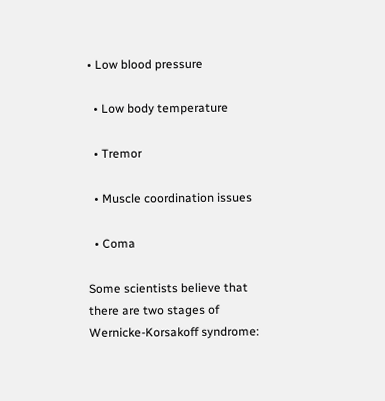• Low blood pressure

  • Low body temperature

  • Tremor

  • Muscle coordination issues

  • Coma

Some scientists believe that there are two stages of Wernicke-Korsakoff syndrome: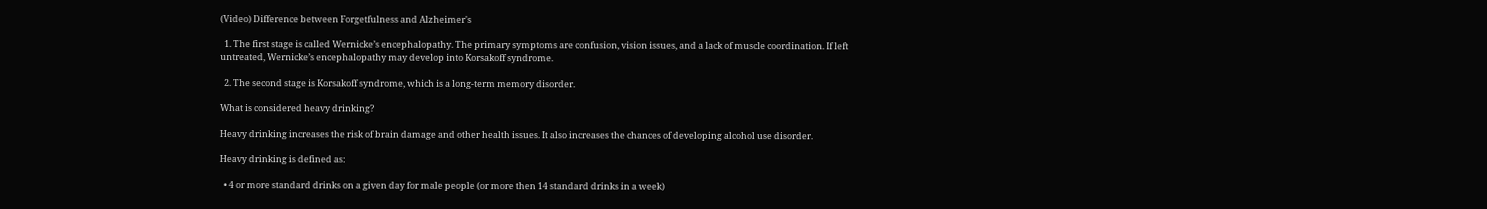(Video) Difference between Forgetfulness and Alzheimer's

  1. The first stage is called Wernicke’s encephalopathy. The primary symptoms are confusion, vision issues, and a lack of muscle coordination. If left untreated, Wernicke’s encephalopathy may develop into Korsakoff syndrome.

  2. The second stage is Korsakoff syndrome, which is a long-term memory disorder.

What is considered heavy drinking?

Heavy drinking increases the risk of brain damage and other health issues. It also increases the chances of developing alcohol use disorder.

Heavy drinking is defined as:

  • 4 or more standard drinks on a given day for male people (or more then 14 standard drinks in a week)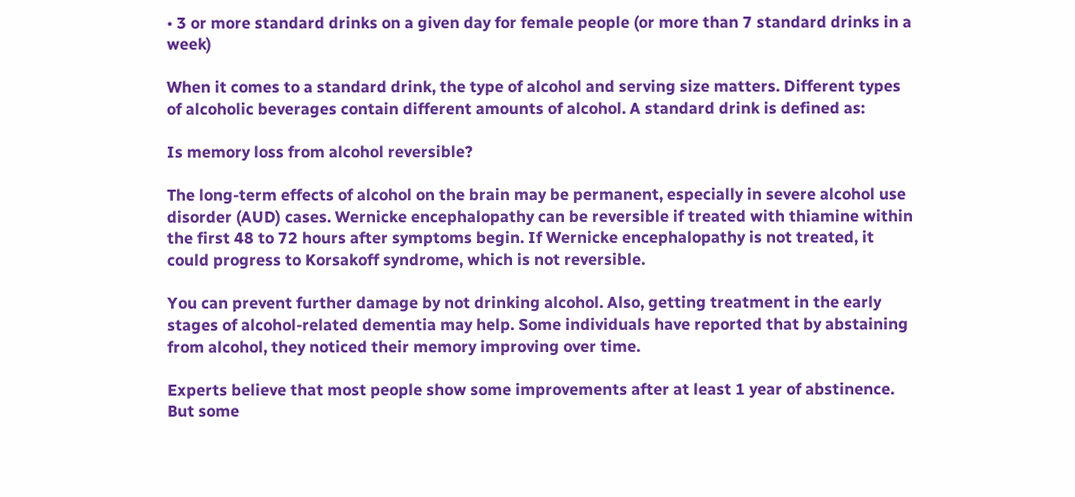• 3 or more standard drinks on a given day for female people (or more than 7 standard drinks in a week)

When it comes to a standard drink, the type of alcohol and serving size matters. Different types of alcoholic beverages contain different amounts of alcohol. A standard drink is defined as:

Is memory loss from alcohol reversible?

The long-term effects of alcohol on the brain may be permanent, especially in severe alcohol use disorder (AUD) cases. Wernicke encephalopathy can be reversible if treated with thiamine within the first 48 to 72 hours after symptoms begin. If Wernicke encephalopathy is not treated, it could progress to Korsakoff syndrome, which is not reversible.

You can prevent further damage by not drinking alcohol. Also, getting treatment in the early stages of alcohol-related dementia may help. Some individuals have reported that by abstaining from alcohol, they noticed their memory improving over time.

Experts believe that most people show some improvements after at least 1 year of abstinence. But some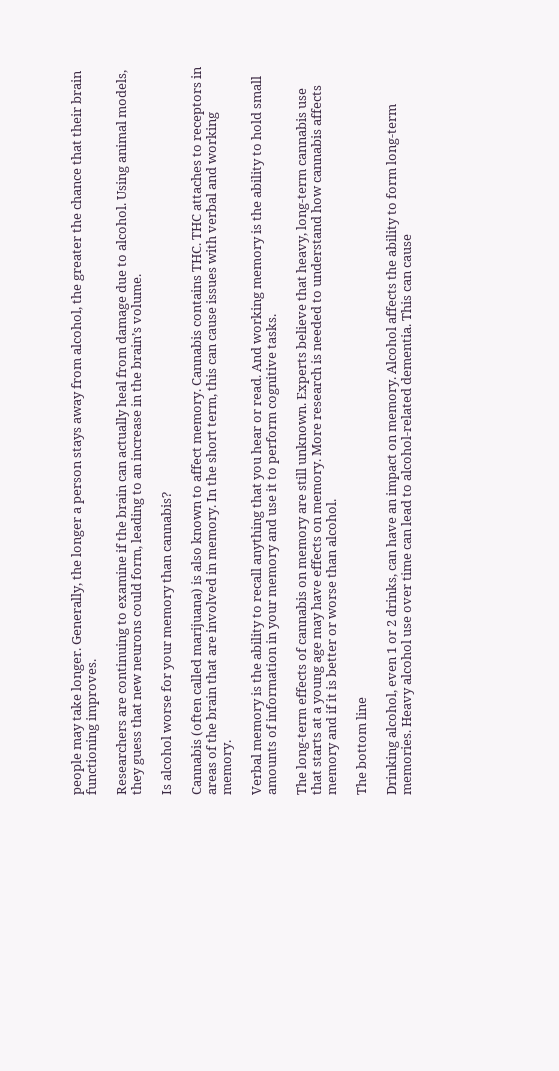people may take longer. Generally, the longer a person stays away from alcohol, the greater the chance that their brain functioning improves.

Researchers are continuing to examine if the brain can actually heal from damage due to alcohol. Using animal models, they guess that new neurons could form, leading to an increase in the brain’s volume.

Is alcohol worse for your memory than cannabis?

Cannabis (often called marijuana) is also known to affect memory. Cannabis contains THC. THC attaches to receptors in areas of the brain that are involved in memory. In the short term, this can cause issues with verbal and working memory.

Verbal memory is the ability to recall anything that you hear or read. And working memory is the ability to hold small amounts of information in your memory and use it to perform cognitive tasks.

The long-term effects of cannabis on memory are still unknown. Experts believe that heavy, long-term cannabis use that starts at a young age may have effects on memory. More research is needed to understand how cannabis affects memory and if it is better or worse than alcohol.

The bottom line

Drinking alcohol, even 1 or 2 drinks, can have an impact on memory. Alcohol affects the ability to form long-term memories. Heavy alcohol use over time can lead to alcohol-related dementia. This can cause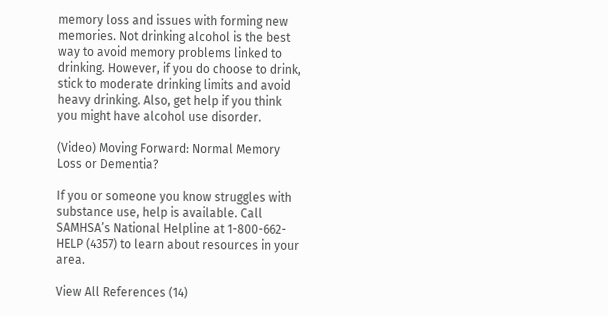memory loss and issues with forming new memories. Not drinking alcohol is the best way to avoid memory problems linked to drinking. However, if you do choose to drink, stick to moderate drinking limits and avoid heavy drinking. Also, get help if you think you might have alcohol use disorder.

(Video) Moving Forward: Normal Memory Loss or Dementia?

If you or someone you know struggles with substance use, help is available. Call SAMHSA’s National Helpline at 1-800-662-HELP (4357) to learn about resources in your area.

View All References (14)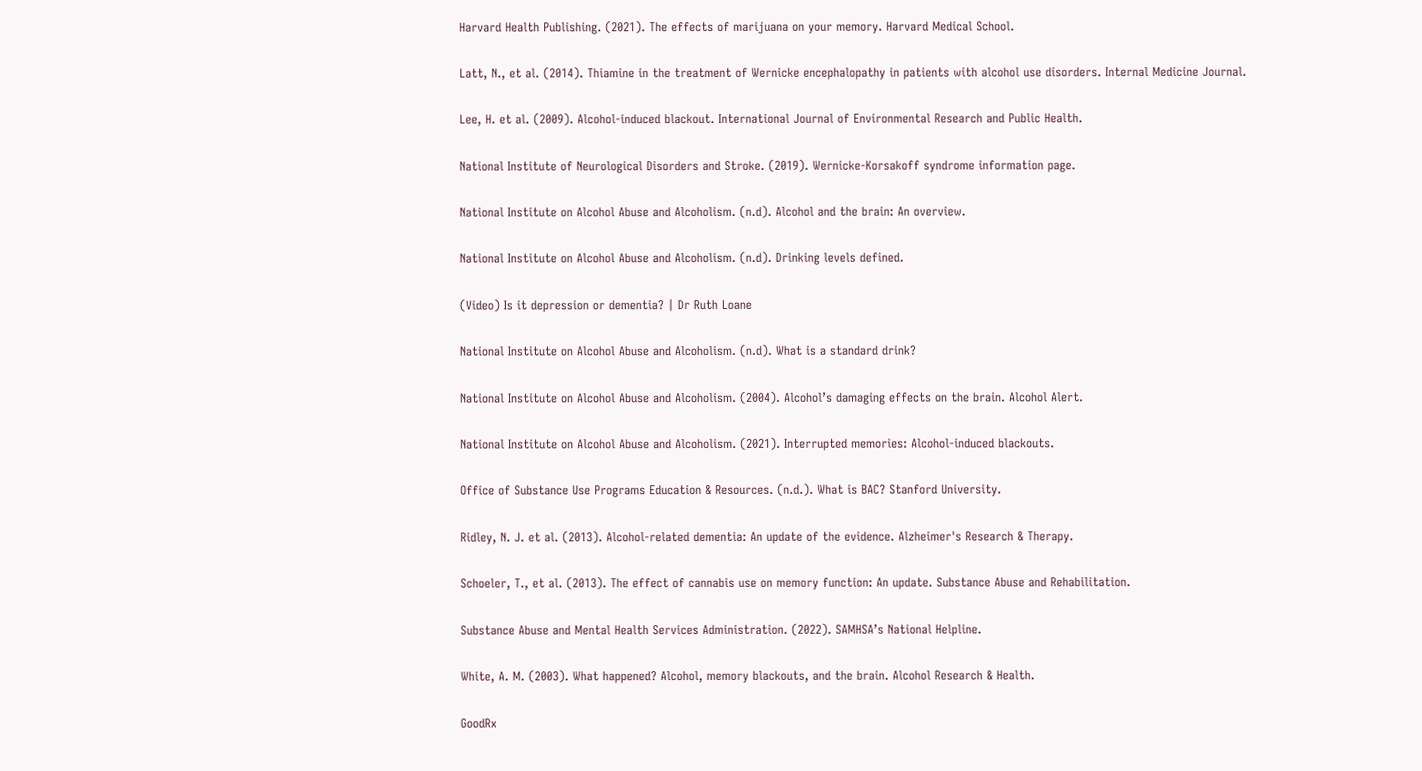Harvard Health Publishing. (2021). The effects of marijuana on your memory. Harvard Medical School.

Latt, N., et al. (2014). Thiamine in the treatment of Wernicke encephalopathy in patients with alcohol use disorders. Internal Medicine Journal.

Lee, H. et al. (2009). Alcohol-induced blackout. International Journal of Environmental Research and Public Health.

National Institute of Neurological Disorders and Stroke. (2019). Wernicke-Korsakoff syndrome information page.

National Institute on Alcohol Abuse and Alcoholism. (n.d). Alcohol and the brain: An overview.

National Institute on Alcohol Abuse and Alcoholism. (n.d). Drinking levels defined.

(Video) Is it depression or dementia? | Dr Ruth Loane

National Institute on Alcohol Abuse and Alcoholism. (n.d). What is a standard drink?

National Institute on Alcohol Abuse and Alcoholism. (2004). Alcohol’s damaging effects on the brain. Alcohol Alert.

National Institute on Alcohol Abuse and Alcoholism. (2021). Interrupted memories: Alcohol-induced blackouts.

Office of Substance Use Programs Education & Resources. (n.d.). What is BAC? Stanford University.

Ridley, N. J. et al. (2013). Alcohol-related dementia: An update of the evidence. Alzheimer's Research & Therapy.

Schoeler, T., et al. (2013). The effect of cannabis use on memory function: An update. Substance Abuse and Rehabilitation.

Substance Abuse and Mental Health Services Administration. (2022). SAMHSA’s National Helpline.

White, A. M. (2003). What happened? Alcohol, memory blackouts, and the brain. Alcohol Research & Health.

GoodRx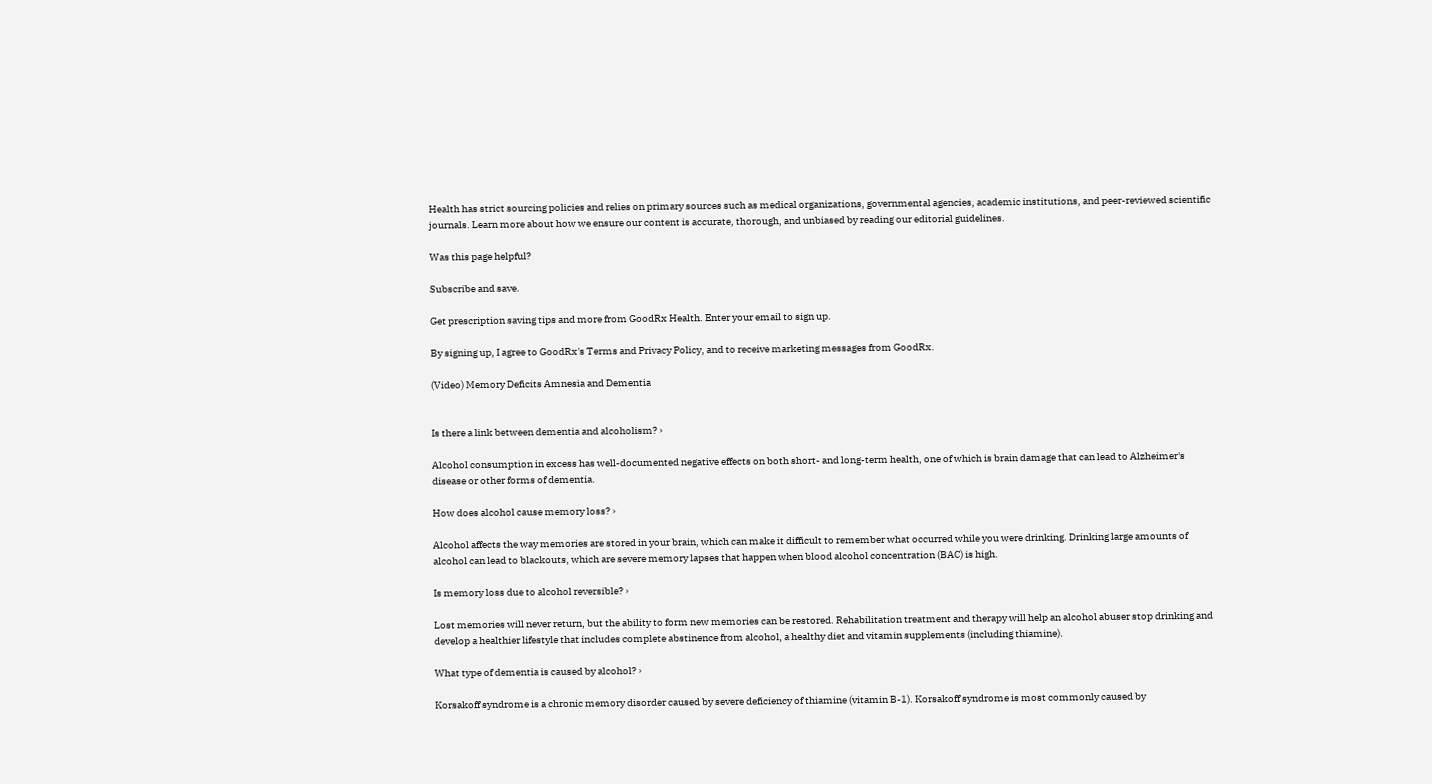Health has strict sourcing policies and relies on primary sources such as medical organizations, governmental agencies, academic institutions, and peer-reviewed scientific journals. Learn more about how we ensure our content is accurate, thorough, and unbiased by reading our editorial guidelines.

Was this page helpful?

Subscribe and save.

Get prescription saving tips and more from GoodRx Health. Enter your email to sign up.

By signing up, I agree to GoodRx's Terms and Privacy Policy, and to receive marketing messages from GoodRx.

(Video) Memory Deficits Amnesia and Dementia


Is there a link between dementia and alcoholism? ›

Alcohol consumption in excess has well-documented negative effects on both short- and long-term health, one of which is brain damage that can lead to Alzheimer's disease or other forms of dementia.

How does alcohol cause memory loss? ›

Alcohol affects the way memories are stored in your brain, which can make it difficult to remember what occurred while you were drinking. Drinking large amounts of alcohol can lead to blackouts, which are severe memory lapses that happen when blood alcohol concentration (BAC) is high.

Is memory loss due to alcohol reversible? ›

Lost memories will never return, but the ability to form new memories can be restored. Rehabilitation treatment and therapy will help an alcohol abuser stop drinking and develop a healthier lifestyle that includes complete abstinence from alcohol, a healthy diet and vitamin supplements (including thiamine).

What type of dementia is caused by alcohol? ›

Korsakoff syndrome is a chronic memory disorder caused by severe deficiency of thiamine (vitamin B-1). Korsakoff syndrome is most commonly caused by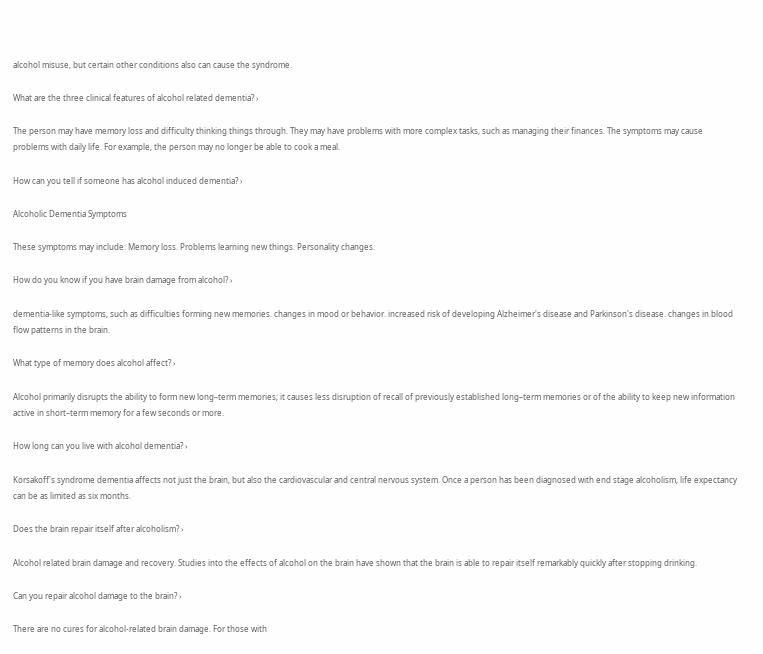alcohol misuse, but certain other conditions also can cause the syndrome.

What are the three clinical features of alcohol related dementia? ›

The person may have memory loss and difficulty thinking things through. They may have problems with more complex tasks, such as managing their finances. The symptoms may cause problems with daily life. For example, the person may no longer be able to cook a meal.

How can you tell if someone has alcohol induced dementia? ›

Alcoholic Dementia Symptoms

These symptoms may include: Memory loss. Problems learning new things. Personality changes.

How do you know if you have brain damage from alcohol? ›

dementia-like symptoms, such as difficulties forming new memories. changes in mood or behavior. increased risk of developing Alzheimer's disease and Parkinson's disease. changes in blood flow patterns in the brain.

What type of memory does alcohol affect? ›

Alcohol primarily disrupts the ability to form new long–term memories; it causes less disruption of recall of previously established long–term memories or of the ability to keep new information active in short–term memory for a few seconds or more.

How long can you live with alcohol dementia? ›

Korsakoff's syndrome dementia affects not just the brain, but also the cardiovascular and central nervous system. Once a person has been diagnosed with end stage alcoholism, life expectancy can be as limited as six months.

Does the brain repair itself after alcoholism? ›

Alcohol related brain damage and recovery. Studies into the effects of alcohol on the brain have shown that the brain is able to repair itself remarkably quickly after stopping drinking.

Can you repair alcohol damage to the brain? ›

There are no cures for alcohol-related brain damage. For those with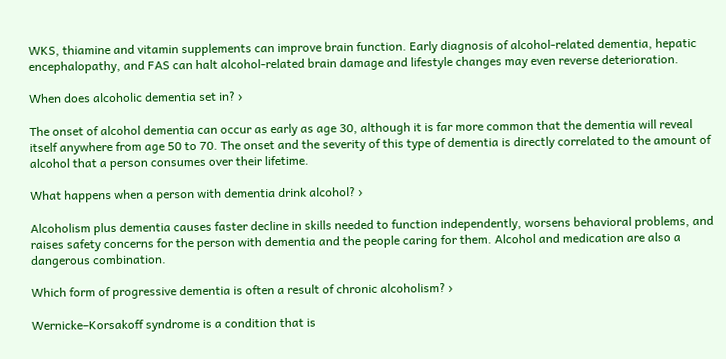WKS, thiamine and vitamin supplements can improve brain function. Early diagnosis of alcohol-related dementia, hepatic encephalopathy, and FAS can halt alcohol-related brain damage and lifestyle changes may even reverse deterioration.

When does alcoholic dementia set in? ›

The onset of alcohol dementia can occur as early as age 30, although it is far more common that the dementia will reveal itself anywhere from age 50 to 70. The onset and the severity of this type of dementia is directly correlated to the amount of alcohol that a person consumes over their lifetime.

What happens when a person with dementia drink alcohol? ›

Alcoholism plus dementia causes faster decline in skills needed to function independently, worsens behavioral problems, and raises safety concerns for the person with dementia and the people caring for them. Alcohol and medication are also a dangerous combination.

Which form of progressive dementia is often a result of chronic alcoholism? ›

Wernicke–Korsakoff syndrome is a condition that is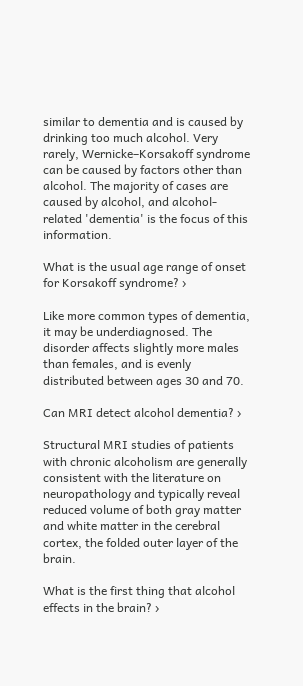similar to dementia and is caused by drinking too much alcohol. Very rarely, Wernicke–Korsakoff syndrome can be caused by factors other than alcohol. The majority of cases are caused by alcohol, and alcohol-related 'dementia' is the focus of this information.

What is the usual age range of onset for Korsakoff syndrome? ›

Like more common types of dementia, it may be underdiagnosed. The disorder affects slightly more males than females, and is evenly distributed between ages 30 and 70.

Can MRI detect alcohol dementia? ›

Structural MRI studies of patients with chronic alcoholism are generally consistent with the literature on neuropathology and typically reveal reduced volume of both gray matter and white matter in the cerebral cortex, the folded outer layer of the brain.

What is the first thing that alcohol effects in the brain? ›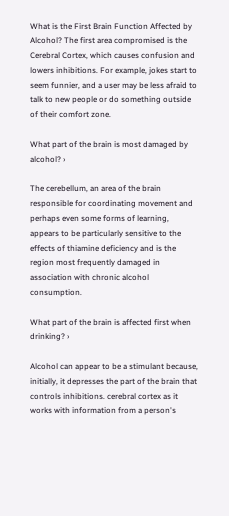What is the First Brain Function Affected by Alcohol? The first area compromised is the Cerebral Cortex, which causes confusion and lowers inhibitions. For example, jokes start to seem funnier, and a user may be less afraid to talk to new people or do something outside of their comfort zone.

What part of the brain is most damaged by alcohol? ›

The cerebellum, an area of the brain responsible for coordinating movement and perhaps even some forms of learning, appears to be particularly sensitive to the effects of thiamine deficiency and is the region most frequently damaged in association with chronic alcohol consumption.

What part of the brain is affected first when drinking? ›

Alcohol can appear to be a stimulant because, initially, it depresses the part of the brain that controls inhibitions. cerebral cortex as it works with information from a person's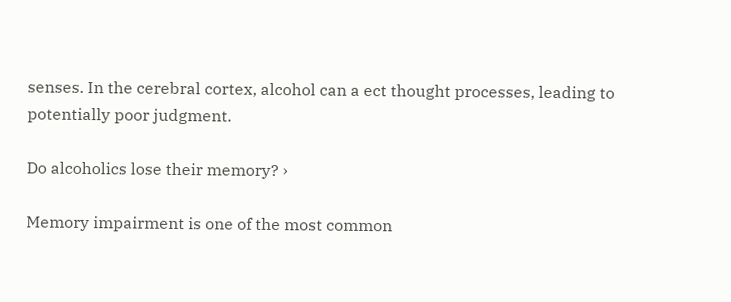senses. In the cerebral cortex, alcohol can a ect thought processes, leading to potentially poor judgment.

Do alcoholics lose their memory? ›

Memory impairment is one of the most common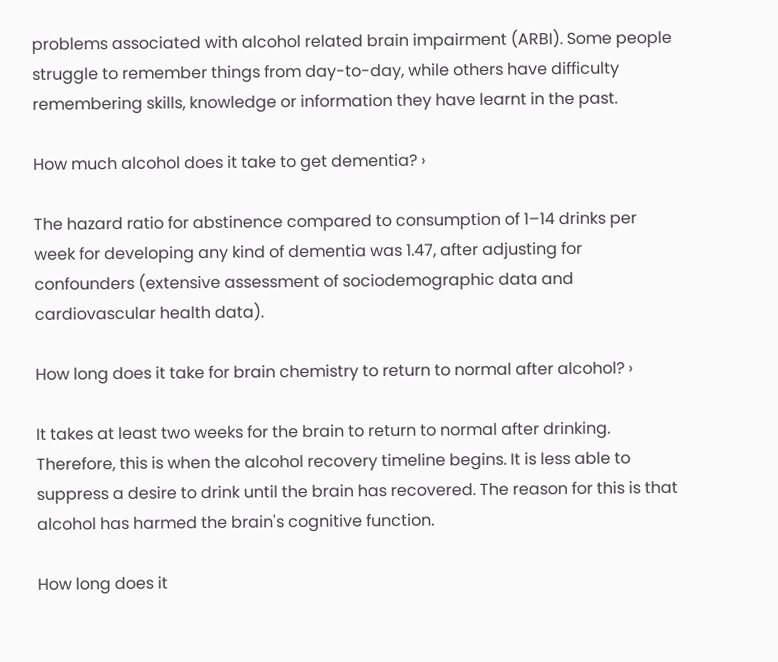problems associated with alcohol related brain impairment (ARBI). Some people struggle to remember things from day-to-day, while others have difficulty remembering skills, knowledge or information they have learnt in the past.

How much alcohol does it take to get dementia? ›

The hazard ratio for abstinence compared to consumption of 1–14 drinks per week for developing any kind of dementia was 1.47, after adjusting for confounders (extensive assessment of sociodemographic data and cardiovascular health data).

How long does it take for brain chemistry to return to normal after alcohol? ›

It takes at least two weeks for the brain to return to normal after drinking. Therefore, this is when the alcohol recovery timeline begins. It is less able to suppress a desire to drink until the brain has recovered. The reason for this is that alcohol has harmed the brain's cognitive function.

How long does it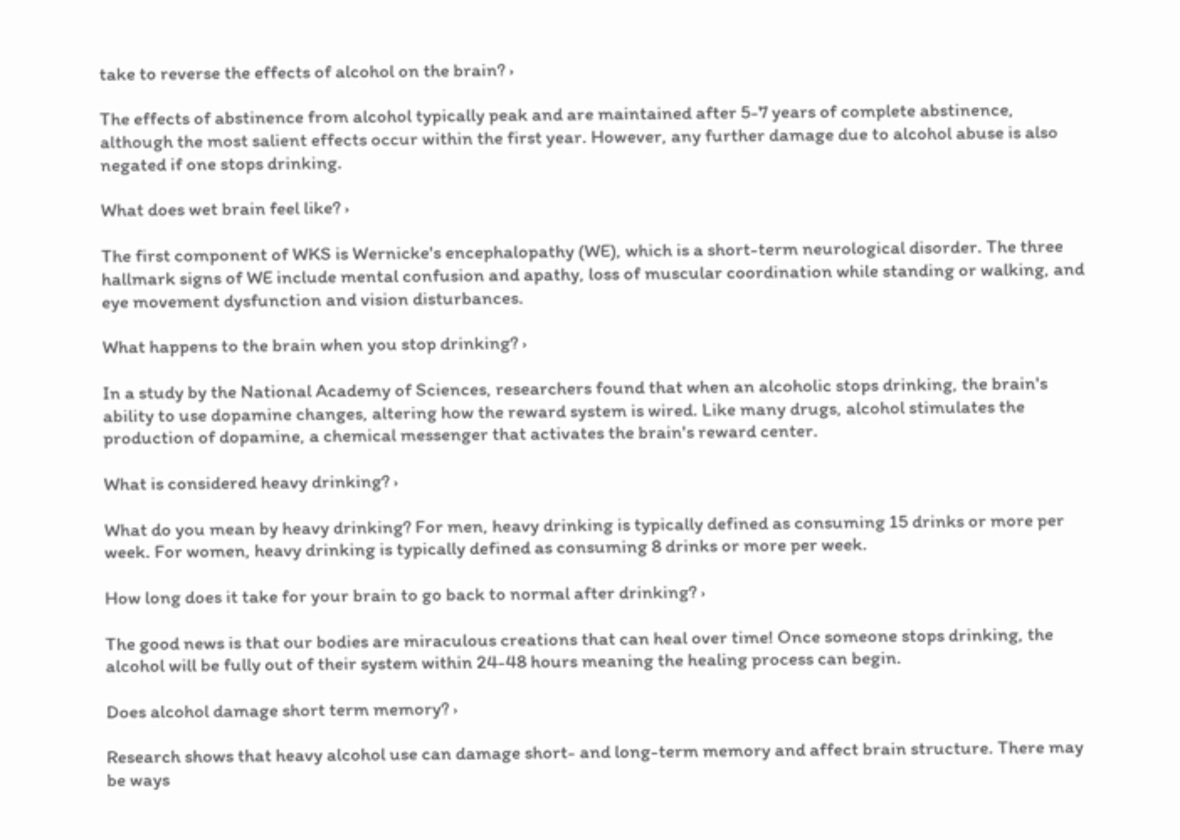take to reverse the effects of alcohol on the brain? ›

The effects of abstinence from alcohol typically peak and are maintained after 5-7 years of complete abstinence, although the most salient effects occur within the first year. However, any further damage due to alcohol abuse is also negated if one stops drinking.

What does wet brain feel like? ›

The first component of WKS is Wernicke's encephalopathy (WE), which is a short-term neurological disorder. The three hallmark signs of WE include mental confusion and apathy, loss of muscular coordination while standing or walking, and eye movement dysfunction and vision disturbances.

What happens to the brain when you stop drinking? ›

In a study by the National Academy of Sciences, researchers found that when an alcoholic stops drinking, the brain's ability to use dopamine changes, altering how the reward system is wired. Like many drugs, alcohol stimulates the production of dopamine, a chemical messenger that activates the brain's reward center.

What is considered heavy drinking? ›

What do you mean by heavy drinking? For men, heavy drinking is typically defined as consuming 15 drinks or more per week. For women, heavy drinking is typically defined as consuming 8 drinks or more per week.

How long does it take for your brain to go back to normal after drinking? ›

The good news is that our bodies are miraculous creations that can heal over time! Once someone stops drinking, the alcohol will be fully out of their system within 24-48 hours meaning the healing process can begin.

Does alcohol damage short term memory? ›

Research shows that heavy alcohol use can damage short- and long-term memory and affect brain structure. There may be ways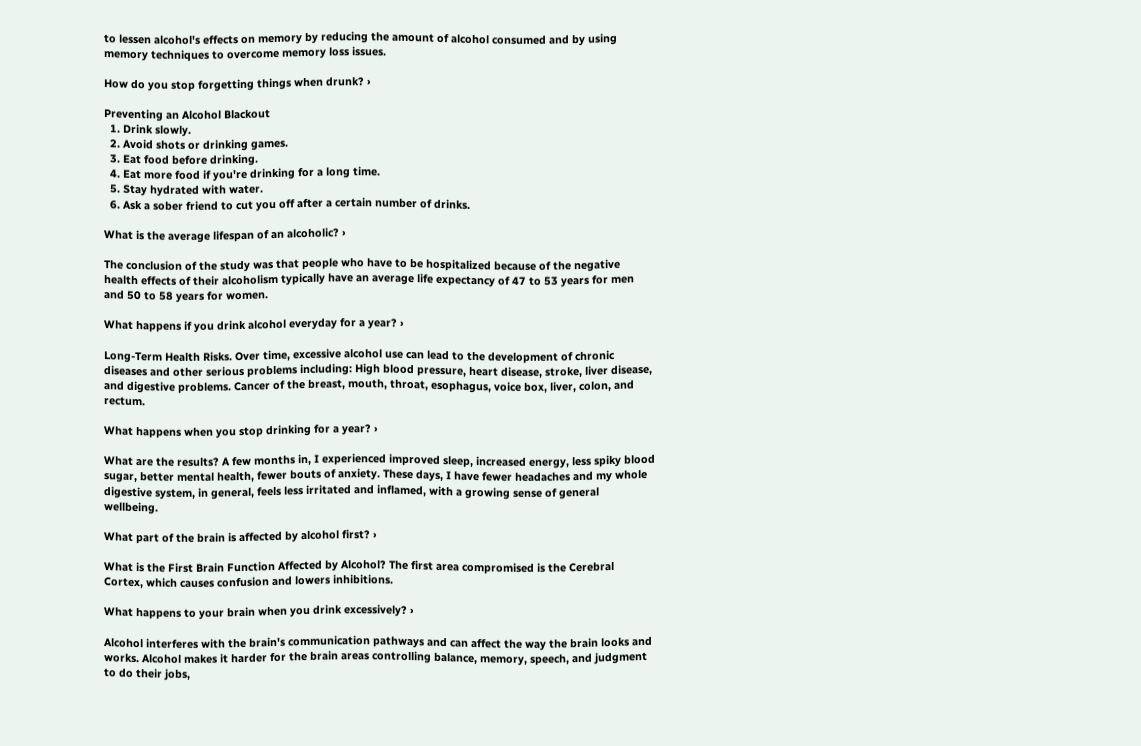to lessen alcohol's effects on memory by reducing the amount of alcohol consumed and by using memory techniques to overcome memory loss issues.

How do you stop forgetting things when drunk? ›

Preventing an Alcohol Blackout
  1. Drink slowly.
  2. Avoid shots or drinking games.
  3. Eat food before drinking.
  4. Eat more food if you're drinking for a long time.
  5. Stay hydrated with water.
  6. Ask a sober friend to cut you off after a certain number of drinks.

What is the average lifespan of an alcoholic? ›

The conclusion of the study was that people who have to be hospitalized because of the negative health effects of their alcoholism typically have an average life expectancy of 47 to 53 years for men and 50 to 58 years for women.

What happens if you drink alcohol everyday for a year? ›

Long-Term Health Risks. Over time, excessive alcohol use can lead to the development of chronic diseases and other serious problems including: High blood pressure, heart disease, stroke, liver disease, and digestive problems. Cancer of the breast, mouth, throat, esophagus, voice box, liver, colon, and rectum.

What happens when you stop drinking for a year? ›

What are the results? A few months in, I experienced improved sleep, increased energy, less spiky blood sugar, better mental health, fewer bouts of anxiety. These days, I have fewer headaches and my whole digestive system, in general, feels less irritated and inflamed, with a growing sense of general wellbeing.

What part of the brain is affected by alcohol first? ›

What is the First Brain Function Affected by Alcohol? The first area compromised is the Cerebral Cortex, which causes confusion and lowers inhibitions.

What happens to your brain when you drink excessively? ›

Alcohol interferes with the brain's communication pathways and can affect the way the brain looks and works. Alcohol makes it harder for the brain areas controlling balance, memory, speech, and judgment to do their jobs,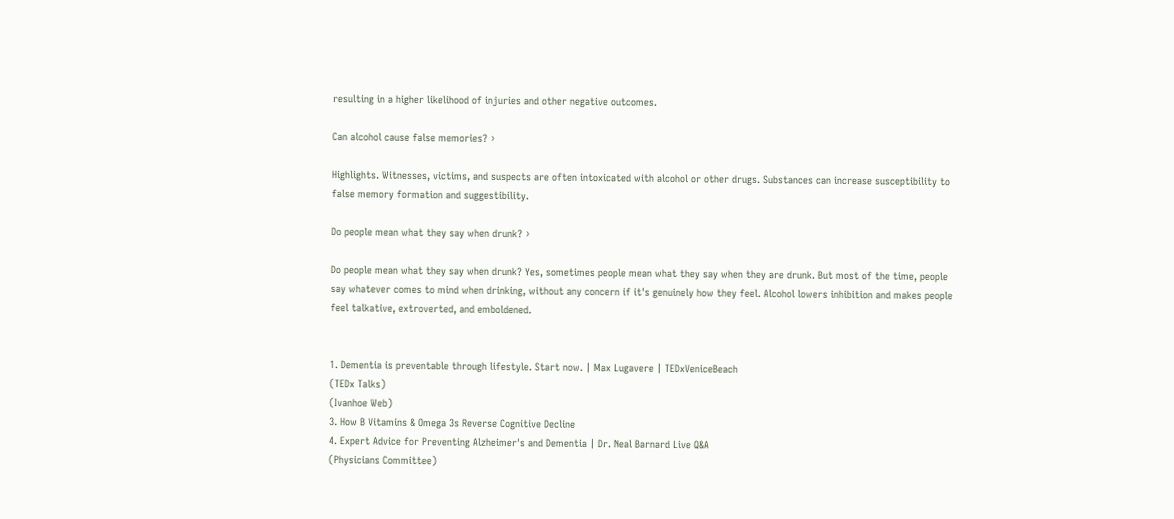resulting in a higher likelihood of injuries and other negative outcomes.

Can alcohol cause false memories? ›

Highlights. Witnesses, victims, and suspects are often intoxicated with alcohol or other drugs. Substances can increase susceptibility to false memory formation and suggestibility.

Do people mean what they say when drunk? ›

Do people mean what they say when drunk? Yes, sometimes people mean what they say when they are drunk. But most of the time, people say whatever comes to mind when drinking, without any concern if it's genuinely how they feel. Alcohol lowers inhibition and makes people feel talkative, extroverted, and emboldened.


1. Dementia is preventable through lifestyle. Start now. | Max Lugavere | TEDxVeniceBeach
(TEDx Talks)
(Ivanhoe Web)
3. How B Vitamins & Omega 3s Reverse Cognitive Decline
4. Expert Advice for Preventing Alzheimer's and Dementia | Dr. Neal Barnard Live Q&A
(Physicians Committee)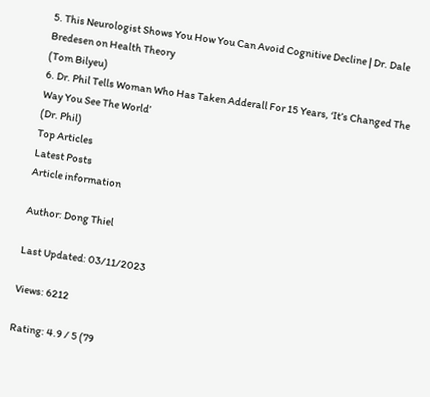5. This Neurologist Shows You How You Can Avoid Cognitive Decline | Dr. Dale Bredesen on Health Theory
(Tom Bilyeu)
6. Dr. Phil Tells Woman Who Has Taken Adderall For 15 Years, ‘It’s Changed The Way You See The World’
(Dr. Phil)
Top Articles
Latest Posts
Article information

Author: Dong Thiel

Last Updated: 03/11/2023

Views: 6212

Rating: 4.9 / 5 (79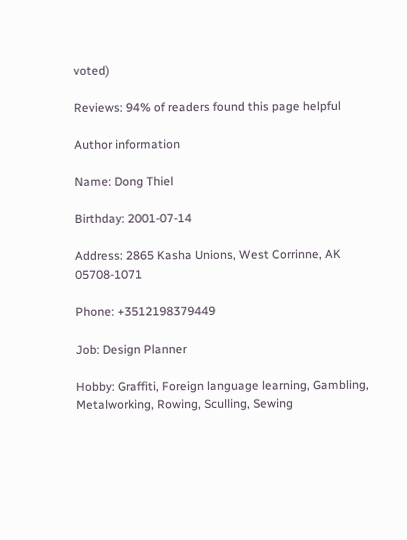voted)

Reviews: 94% of readers found this page helpful

Author information

Name: Dong Thiel

Birthday: 2001-07-14

Address: 2865 Kasha Unions, West Corrinne, AK 05708-1071

Phone: +3512198379449

Job: Design Planner

Hobby: Graffiti, Foreign language learning, Gambling, Metalworking, Rowing, Sculling, Sewing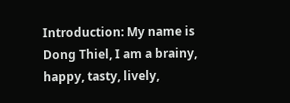Introduction: My name is Dong Thiel, I am a brainy, happy, tasty, lively,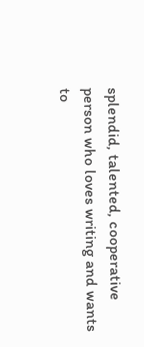splendid, talented, cooperative person who loves writing and wants to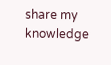share my knowledge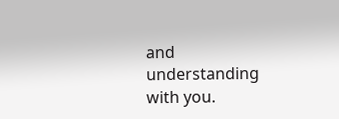and understanding with you.